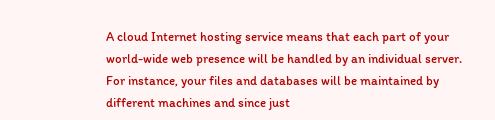A cloud Internet hosting service means that each part of your world-wide web presence will be handled by an individual server. For instance, your files and databases will be maintained by different machines and since just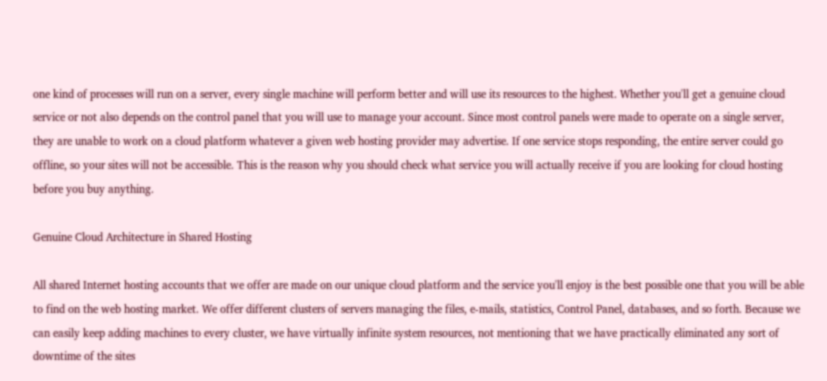one kind of processes will run on a server, every single machine will perform better and will use its resources to the highest. Whether you'll get a genuine cloud service or not also depends on the control panel that you will use to manage your account. Since most control panels were made to operate on a single server, they are unable to work on a cloud platform whatever a given web hosting provider may advertise. If one service stops responding, the entire server could go offline, so your sites will not be accessible. This is the reason why you should check what service you will actually receive if you are looking for cloud hosting before you buy anything.

Genuine Cloud Architecture in Shared Hosting

All shared Internet hosting accounts that we offer are made on our unique cloud platform and the service you'll enjoy is the best possible one that you will be able to find on the web hosting market. We offer different clusters of servers managing the files, e-mails, statistics, Control Panel, databases, and so forth. Because we can easily keep adding machines to every cluster, we have virtually infinite system resources, not mentioning that we have practically eliminated any sort of downtime of the sites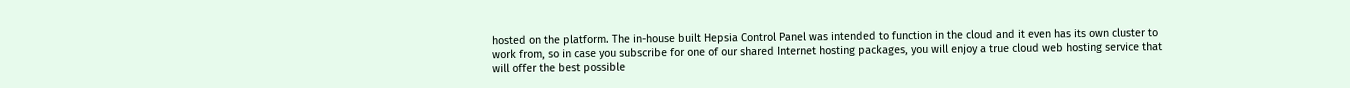hosted on the platform. The in-house built Hepsia Control Panel was intended to function in the cloud and it even has its own cluster to work from, so in case you subscribe for one of our shared Internet hosting packages, you will enjoy a true cloud web hosting service that will offer the best possible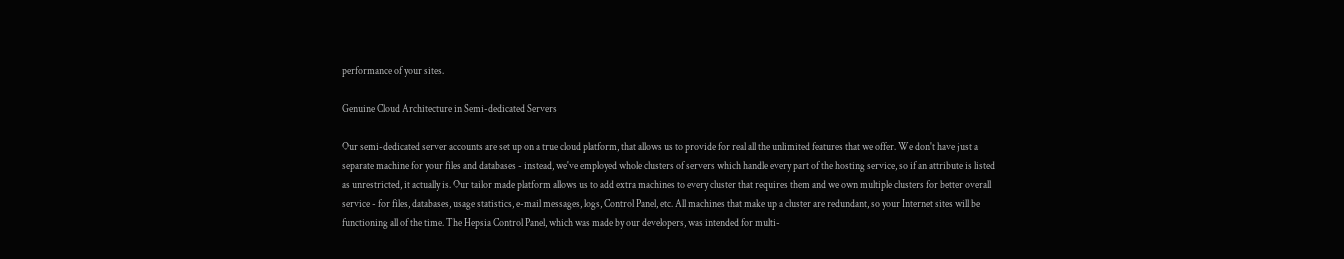performance of your sites.

Genuine Cloud Architecture in Semi-dedicated Servers

Our semi-dedicated server accounts are set up on a true cloud platform, that allows us to provide for real all the unlimited features that we offer. We don't have just a separate machine for your files and databases - instead, we've employed whole clusters of servers which handle every part of the hosting service, so if an attribute is listed as unrestricted, it actually is. Our tailor made platform allows us to add extra machines to every cluster that requires them and we own multiple clusters for better overall service - for files, databases, usage statistics, e-mail messages, logs, Control Panel, etc. All machines that make up a cluster are redundant, so your Internet sites will be functioning all of the time. The Hepsia Control Panel, which was made by our developers, was intended for multi-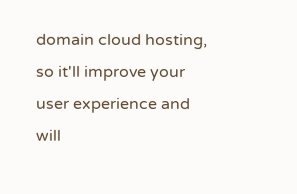domain cloud hosting, so it'll improve your user experience and will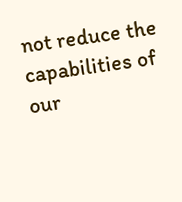not reduce the capabilities of our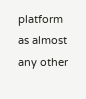platform as almost any other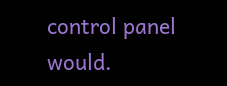control panel would.